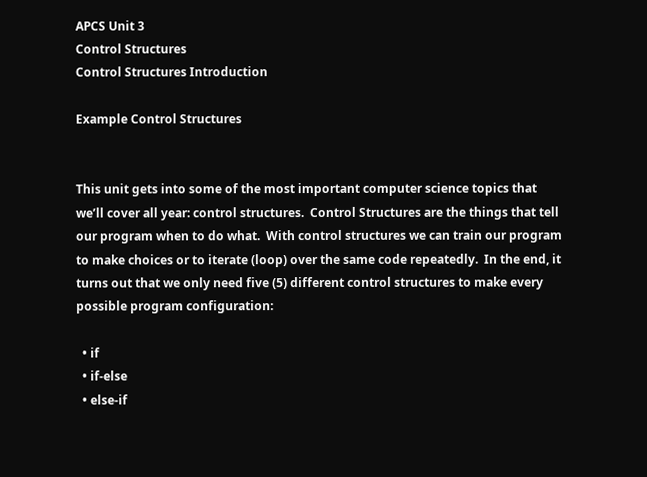APCS Unit 3
Control Structures
Control Structures Introduction

Example Control Structures


This unit gets into some of the most important computer science topics that we’ll cover all year: control structures.  Control Structures are the things that tell our program when to do what.  With control structures we can train our program to make choices or to iterate (loop) over the same code repeatedly.  In the end, it turns out that we only need five (5) different control structures to make every possible program configuration:

  • if
  • if-else
  • else-if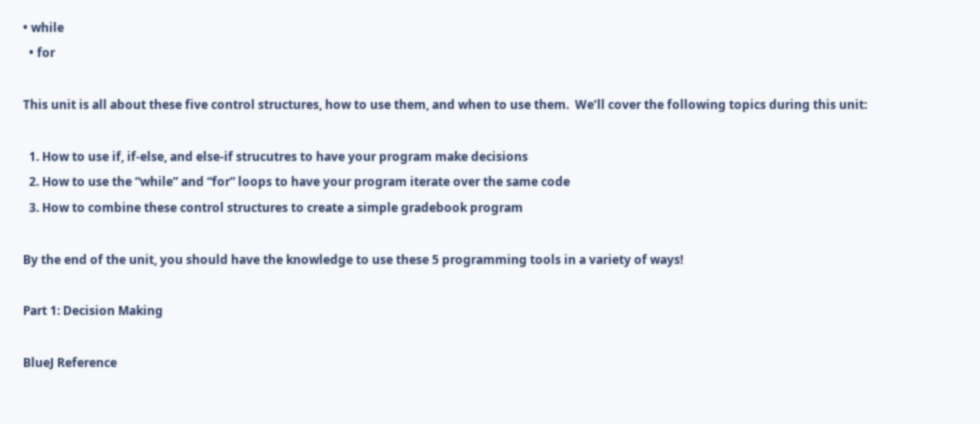• while
  • for

This unit is all about these five control structures, how to use them, and when to use them.  We’ll cover the following topics during this unit:

  1. How to use if, if-else, and else-if strucutres to have your program make decisions
  2. How to use the “while” and “for” loops to have your program iterate over the same code
  3. How to combine these control structures to create a simple gradebook program

By the end of the unit, you should have the knowledge to use these 5 programming tools in a variety of ways!

Part 1: Decision Making

BlueJ Reference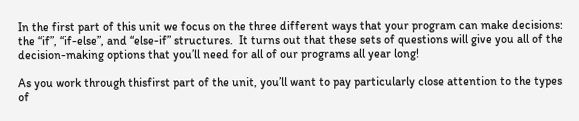In the first part of this unit we focus on the three different ways that your program can make decisions: the “if”, “if-else”, and “else-if” structures.  It turns out that these sets of questions will give you all of the decision-making options that you’ll need for all of our programs all year long!

As you work through thisfirst part of the unit, you’ll want to pay particularly close attention to the types of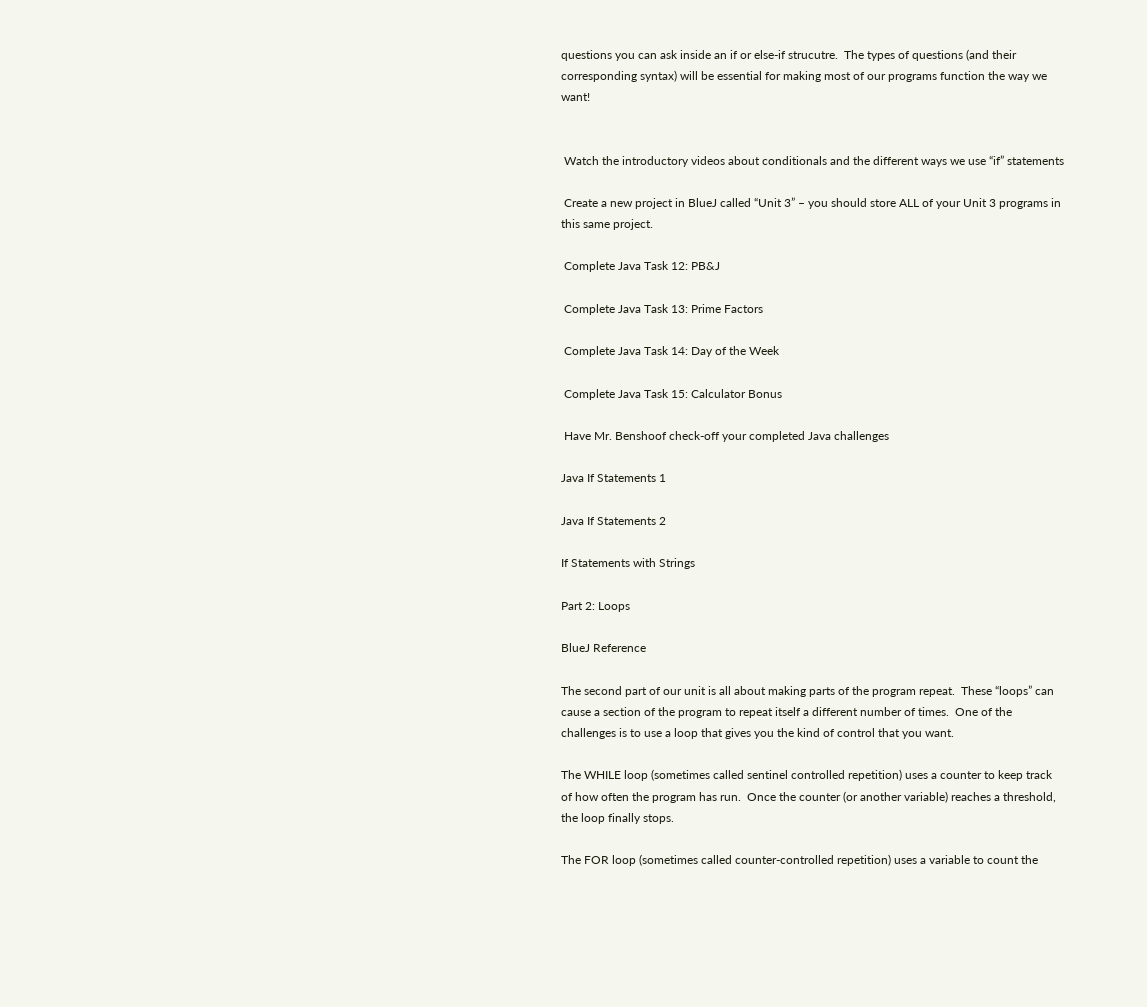questions you can ask inside an if or else-if strucutre.  The types of questions (and their corresponding syntax) will be essential for making most of our programs function the way we want!


 Watch the introductory videos about conditionals and the different ways we use “if” statements

 Create a new project in BlueJ called “Unit 3” – you should store ALL of your Unit 3 programs in this same project.

 Complete Java Task 12: PB&J

 Complete Java Task 13: Prime Factors

 Complete Java Task 14: Day of the Week

 Complete Java Task 15: Calculator Bonus

 Have Mr. Benshoof check-off your completed Java challenges

Java If Statements 1

Java If Statements 2

If Statements with Strings

Part 2: Loops

BlueJ Reference

The second part of our unit is all about making parts of the program repeat.  These “loops” can cause a section of the program to repeat itself a different number of times.  One of the challenges is to use a loop that gives you the kind of control that you want.

The WHILE loop (sometimes called sentinel controlled repetition) uses a counter to keep track of how often the program has run.  Once the counter (or another variable) reaches a threshold, the loop finally stops.

The FOR loop (sometimes called counter-controlled repetition) uses a variable to count the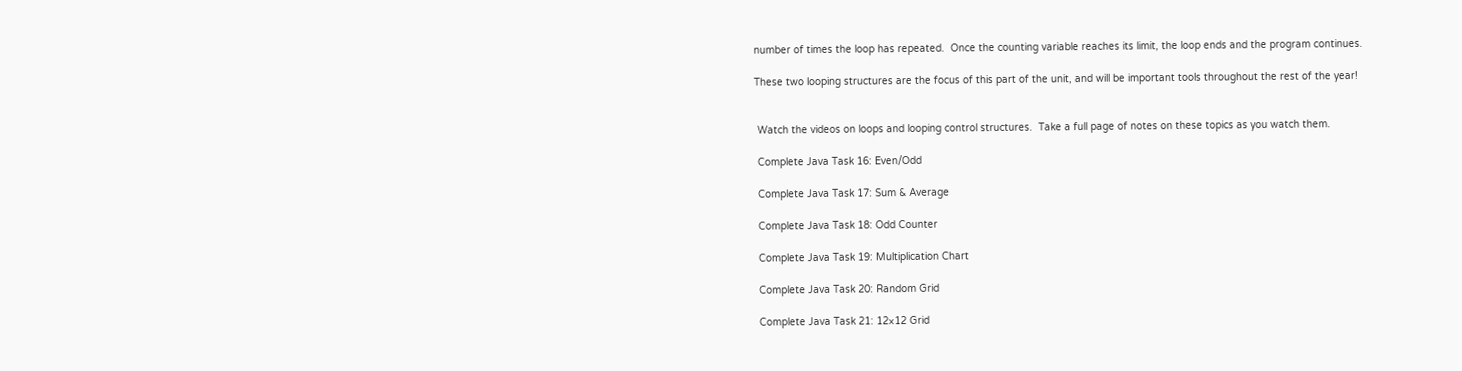number of times the loop has repeated.  Once the counting variable reaches its limit, the loop ends and the program continues.

These two looping structures are the focus of this part of the unit, and will be important tools throughout the rest of the year!


 Watch the videos on loops and looping control structures.  Take a full page of notes on these topics as you watch them.

 Complete Java Task 16: Even/Odd

 Complete Java Task 17: Sum & Average

 Complete Java Task 18: Odd Counter

 Complete Java Task 19: Multiplication Chart

 Complete Java Task 20: Random Grid

 Complete Java Task 21: 12×12 Grid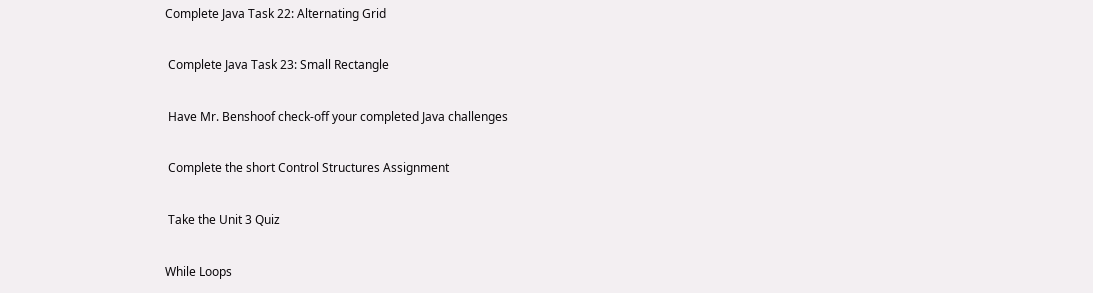Complete Java Task 22: Alternating Grid

 Complete Java Task 23: Small Rectangle

 Have Mr. Benshoof check-off your completed Java challenges

 Complete the short Control Structures Assignment

 Take the Unit 3 Quiz

While Loops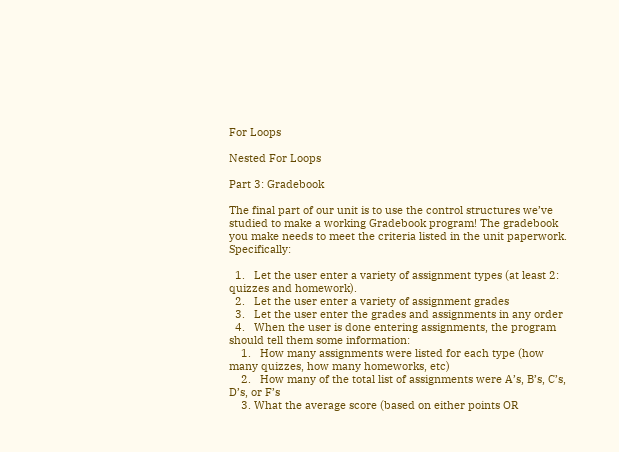For Loops

Nested For Loops

Part 3: Gradebook

The final part of our unit is to use the control structures we’ve studied to make a working Gradebook program! The gradebook you make needs to meet the criteria listed in the unit paperwork.  Specifically:

  1.   Let the user enter a variety of assignment types (at least 2: quizzes and homework).
  2.   Let the user enter a variety of assignment grades
  3.   Let the user enter the grades and assignments in any order
  4.   When the user is done entering assignments, the program should tell them some information:
    1.   How many assignments were listed for each type (how many quizzes, how many homeworks, etc)
    2.   How many of the total list of assignments were A’s, B’s, C’s, D’s, or F’s
    3. What the average score (based on either points OR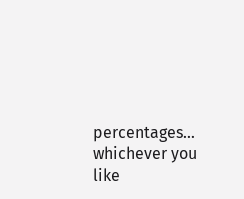percentages… whichever you like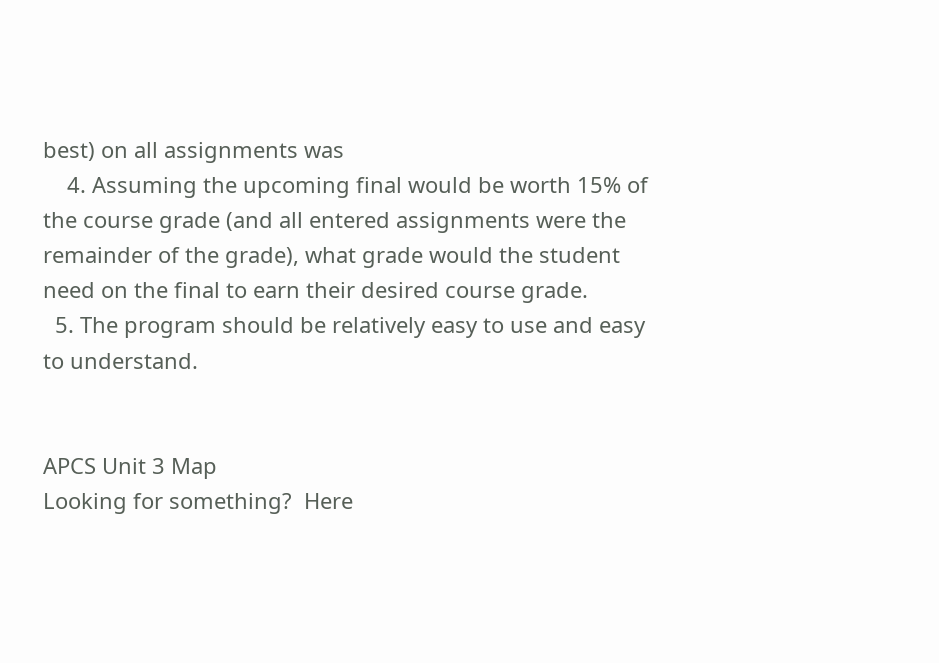best) on all assignments was
    4. Assuming the upcoming final would be worth 15% of the course grade (and all entered assignments were the remainder of the grade), what grade would the student need on the final to earn their desired course grade.
  5. The program should be relatively easy to use and easy to understand.


APCS Unit 3 Map
Looking for something?  Here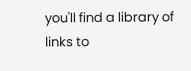you'll find a library of links to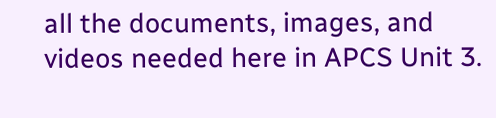all the documents, images, and videos needed here in APCS Unit 3.